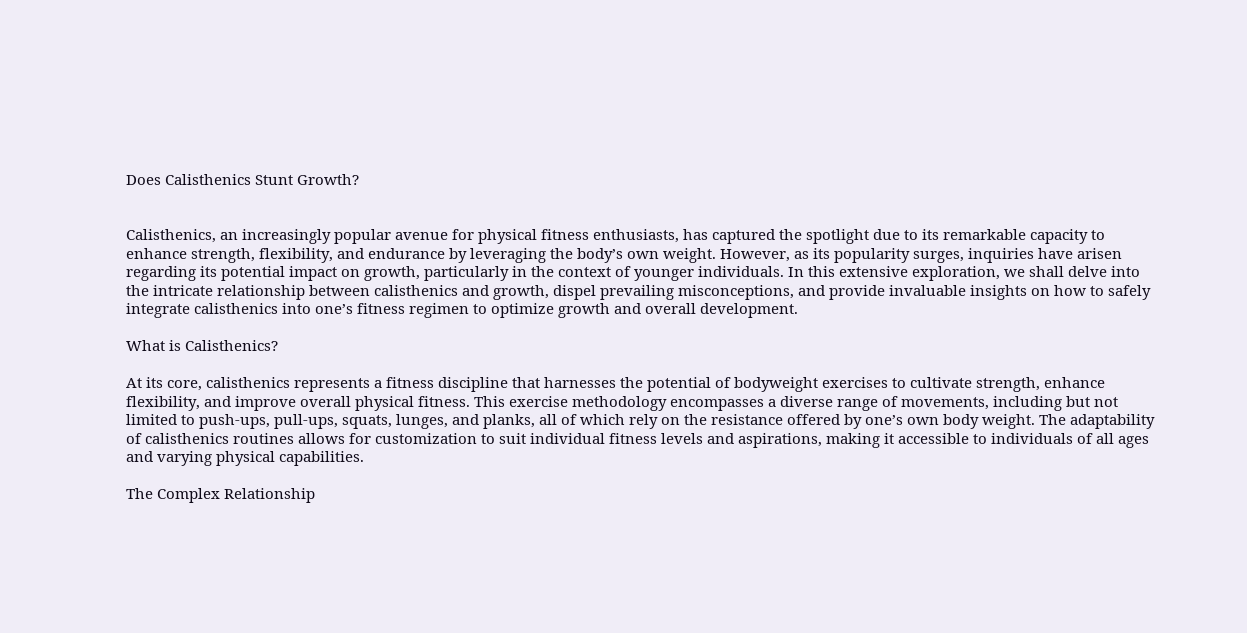Does Calisthenics Stunt Growth?


Calisthenics, an increasingly popular avenue for physical fitness enthusiasts, has captured the spotlight due to its remarkable capacity to enhance strength, flexibility, and endurance by leveraging the body’s own weight. However, as its popularity surges, inquiries have arisen regarding its potential impact on growth, particularly in the context of younger individuals. In this extensive exploration, we shall delve into the intricate relationship between calisthenics and growth, dispel prevailing misconceptions, and provide invaluable insights on how to safely integrate calisthenics into one’s fitness regimen to optimize growth and overall development.

What is Calisthenics?

At its core, calisthenics represents a fitness discipline that harnesses the potential of bodyweight exercises to cultivate strength, enhance flexibility, and improve overall physical fitness. This exercise methodology encompasses a diverse range of movements, including but not limited to push-ups, pull-ups, squats, lunges, and planks, all of which rely on the resistance offered by one’s own body weight. The adaptability of calisthenics routines allows for customization to suit individual fitness levels and aspirations, making it accessible to individuals of all ages and varying physical capabilities.

The Complex Relationship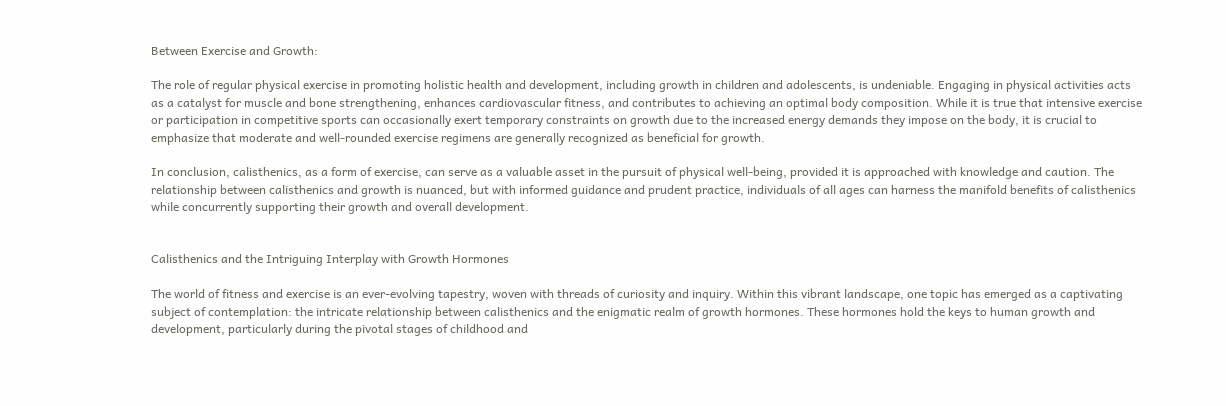Between Exercise and Growth:

The role of regular physical exercise in promoting holistic health and development, including growth in children and adolescents, is undeniable. Engaging in physical activities acts as a catalyst for muscle and bone strengthening, enhances cardiovascular fitness, and contributes to achieving an optimal body composition. While it is true that intensive exercise or participation in competitive sports can occasionally exert temporary constraints on growth due to the increased energy demands they impose on the body, it is crucial to emphasize that moderate and well-rounded exercise regimens are generally recognized as beneficial for growth.

In conclusion, calisthenics, as a form of exercise, can serve as a valuable asset in the pursuit of physical well-being, provided it is approached with knowledge and caution. The relationship between calisthenics and growth is nuanced, but with informed guidance and prudent practice, individuals of all ages can harness the manifold benefits of calisthenics while concurrently supporting their growth and overall development.


Calisthenics and the Intriguing Interplay with Growth Hormones

The world of fitness and exercise is an ever-evolving tapestry, woven with threads of curiosity and inquiry. Within this vibrant landscape, one topic has emerged as a captivating subject of contemplation: the intricate relationship between calisthenics and the enigmatic realm of growth hormones. These hormones hold the keys to human growth and development, particularly during the pivotal stages of childhood and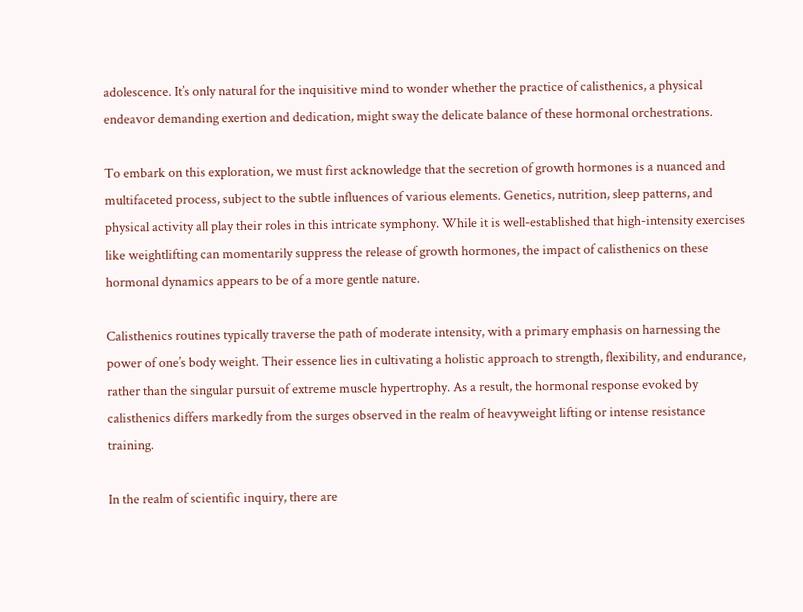adolescence. It’s only natural for the inquisitive mind to wonder whether the practice of calisthenics, a physical endeavor demanding exertion and dedication, might sway the delicate balance of these hormonal orchestrations.

To embark on this exploration, we must first acknowledge that the secretion of growth hormones is a nuanced and multifaceted process, subject to the subtle influences of various elements. Genetics, nutrition, sleep patterns, and physical activity all play their roles in this intricate symphony. While it is well-established that high-intensity exercises like weightlifting can momentarily suppress the release of growth hormones, the impact of calisthenics on these hormonal dynamics appears to be of a more gentle nature.

Calisthenics routines typically traverse the path of moderate intensity, with a primary emphasis on harnessing the power of one’s body weight. Their essence lies in cultivating a holistic approach to strength, flexibility, and endurance, rather than the singular pursuit of extreme muscle hypertrophy. As a result, the hormonal response evoked by calisthenics differs markedly from the surges observed in the realm of heavyweight lifting or intense resistance training.

In the realm of scientific inquiry, there are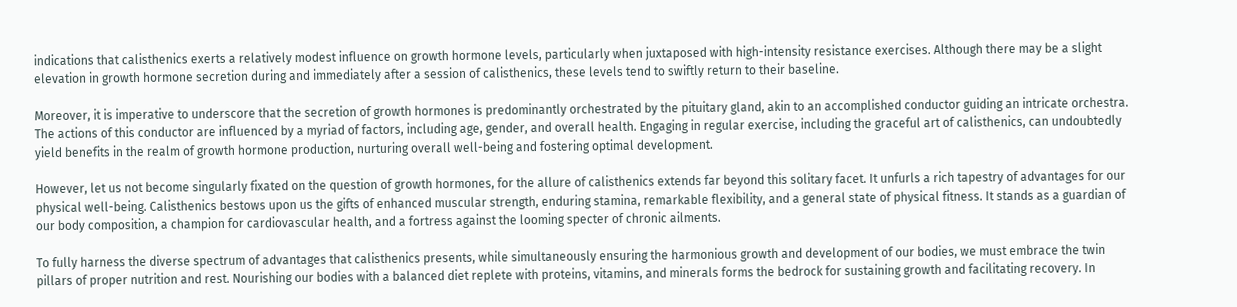indications that calisthenics exerts a relatively modest influence on growth hormone levels, particularly when juxtaposed with high-intensity resistance exercises. Although there may be a slight elevation in growth hormone secretion during and immediately after a session of calisthenics, these levels tend to swiftly return to their baseline.

Moreover, it is imperative to underscore that the secretion of growth hormones is predominantly orchestrated by the pituitary gland, akin to an accomplished conductor guiding an intricate orchestra. The actions of this conductor are influenced by a myriad of factors, including age, gender, and overall health. Engaging in regular exercise, including the graceful art of calisthenics, can undoubtedly yield benefits in the realm of growth hormone production, nurturing overall well-being and fostering optimal development.

However, let us not become singularly fixated on the question of growth hormones, for the allure of calisthenics extends far beyond this solitary facet. It unfurls a rich tapestry of advantages for our physical well-being. Calisthenics bestows upon us the gifts of enhanced muscular strength, enduring stamina, remarkable flexibility, and a general state of physical fitness. It stands as a guardian of our body composition, a champion for cardiovascular health, and a fortress against the looming specter of chronic ailments.

To fully harness the diverse spectrum of advantages that calisthenics presents, while simultaneously ensuring the harmonious growth and development of our bodies, we must embrace the twin pillars of proper nutrition and rest. Nourishing our bodies with a balanced diet replete with proteins, vitamins, and minerals forms the bedrock for sustaining growth and facilitating recovery. In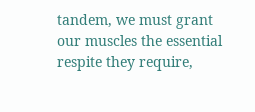tandem, we must grant our muscles the essential respite they require,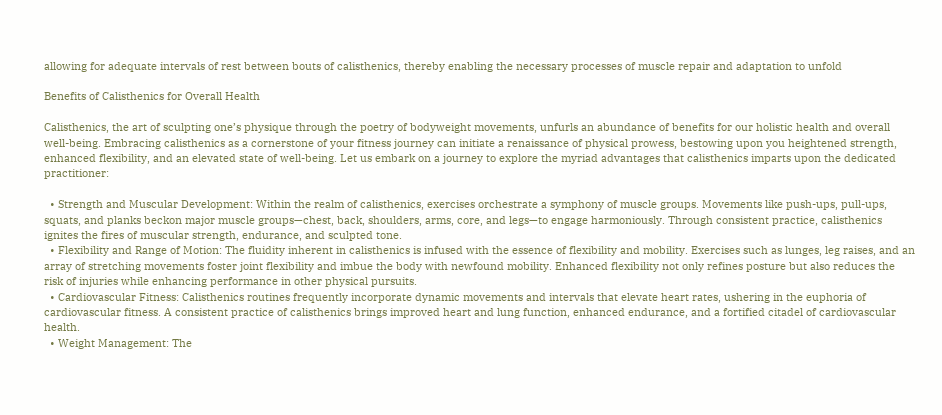allowing for adequate intervals of rest between bouts of calisthenics, thereby enabling the necessary processes of muscle repair and adaptation to unfold

Benefits of Calisthenics for Overall Health

Calisthenics, the art of sculpting one’s physique through the poetry of bodyweight movements, unfurls an abundance of benefits for our holistic health and overall well-being. Embracing calisthenics as a cornerstone of your fitness journey can initiate a renaissance of physical prowess, bestowing upon you heightened strength, enhanced flexibility, and an elevated state of well-being. Let us embark on a journey to explore the myriad advantages that calisthenics imparts upon the dedicated practitioner:

  • Strength and Muscular Development: Within the realm of calisthenics, exercises orchestrate a symphony of muscle groups. Movements like push-ups, pull-ups, squats, and planks beckon major muscle groups—chest, back, shoulders, arms, core, and legs—to engage harmoniously. Through consistent practice, calisthenics ignites the fires of muscular strength, endurance, and sculpted tone.
  • Flexibility and Range of Motion: The fluidity inherent in calisthenics is infused with the essence of flexibility and mobility. Exercises such as lunges, leg raises, and an array of stretching movements foster joint flexibility and imbue the body with newfound mobility. Enhanced flexibility not only refines posture but also reduces the risk of injuries while enhancing performance in other physical pursuits.
  • Cardiovascular Fitness: Calisthenics routines frequently incorporate dynamic movements and intervals that elevate heart rates, ushering in the euphoria of cardiovascular fitness. A consistent practice of calisthenics brings improved heart and lung function, enhanced endurance, and a fortified citadel of cardiovascular health.
  • Weight Management: The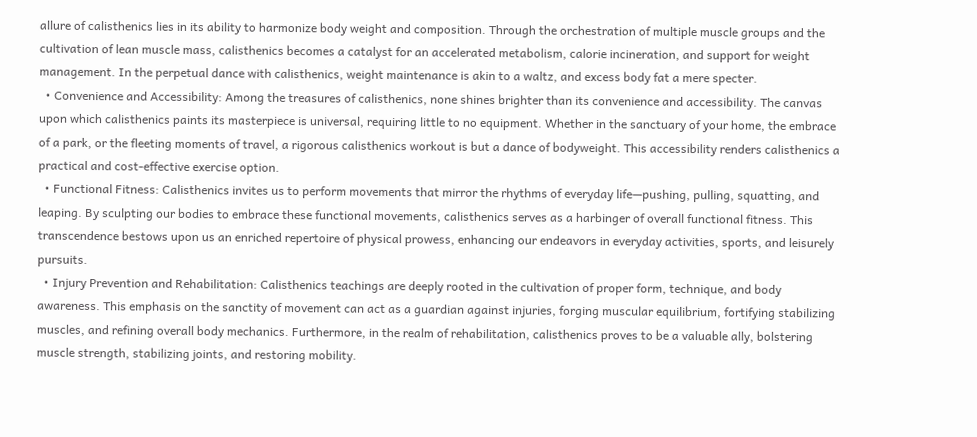allure of calisthenics lies in its ability to harmonize body weight and composition. Through the orchestration of multiple muscle groups and the cultivation of lean muscle mass, calisthenics becomes a catalyst for an accelerated metabolism, calorie incineration, and support for weight management. In the perpetual dance with calisthenics, weight maintenance is akin to a waltz, and excess body fat a mere specter.
  • Convenience and Accessibility: Among the treasures of calisthenics, none shines brighter than its convenience and accessibility. The canvas upon which calisthenics paints its masterpiece is universal, requiring little to no equipment. Whether in the sanctuary of your home, the embrace of a park, or the fleeting moments of travel, a rigorous calisthenics workout is but a dance of bodyweight. This accessibility renders calisthenics a practical and cost-effective exercise option.
  • Functional Fitness: Calisthenics invites us to perform movements that mirror the rhythms of everyday life—pushing, pulling, squatting, and leaping. By sculpting our bodies to embrace these functional movements, calisthenics serves as a harbinger of overall functional fitness. This transcendence bestows upon us an enriched repertoire of physical prowess, enhancing our endeavors in everyday activities, sports, and leisurely pursuits.
  • Injury Prevention and Rehabilitation: Calisthenics teachings are deeply rooted in the cultivation of proper form, technique, and body awareness. This emphasis on the sanctity of movement can act as a guardian against injuries, forging muscular equilibrium, fortifying stabilizing muscles, and refining overall body mechanics. Furthermore, in the realm of rehabilitation, calisthenics proves to be a valuable ally, bolstering muscle strength, stabilizing joints, and restoring mobility.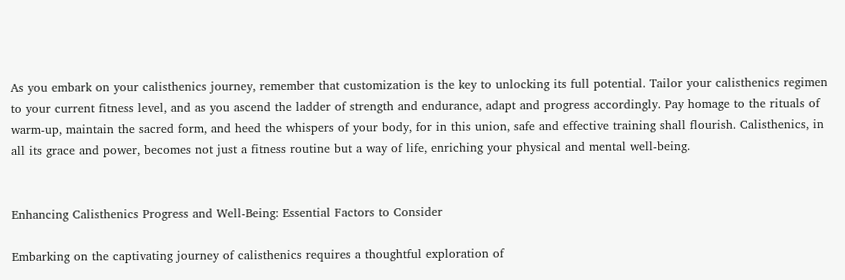As you embark on your calisthenics journey, remember that customization is the key to unlocking its full potential. Tailor your calisthenics regimen to your current fitness level, and as you ascend the ladder of strength and endurance, adapt and progress accordingly. Pay homage to the rituals of warm-up, maintain the sacred form, and heed the whispers of your body, for in this union, safe and effective training shall flourish. Calisthenics, in all its grace and power, becomes not just a fitness routine but a way of life, enriching your physical and mental well-being.


Enhancing Calisthenics Progress and Well-Being: Essential Factors to Consider

Embarking on the captivating journey of calisthenics requires a thoughtful exploration of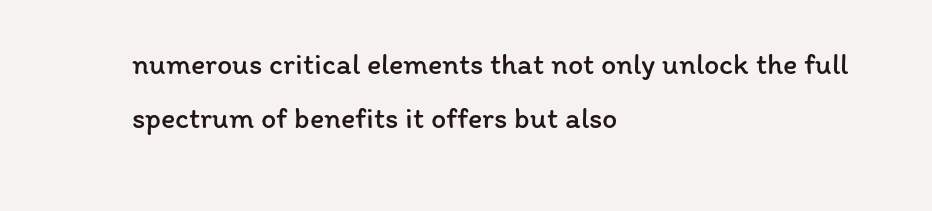numerous critical elements that not only unlock the full spectrum of benefits it offers but also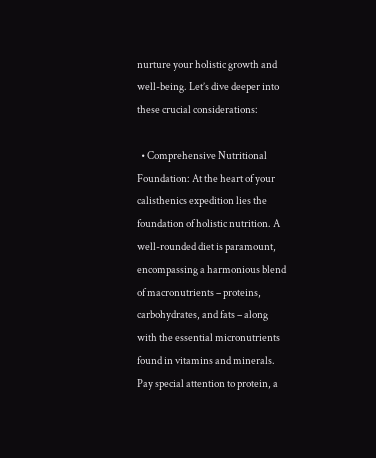nurture your holistic growth and well-being. Let’s dive deeper into these crucial considerations:

  • Comprehensive Nutritional Foundation: At the heart of your calisthenics expedition lies the foundation of holistic nutrition. A well-rounded diet is paramount, encompassing a harmonious blend of macronutrients – proteins, carbohydrates, and fats – along with the essential micronutrients found in vitamins and minerals. Pay special attention to protein, a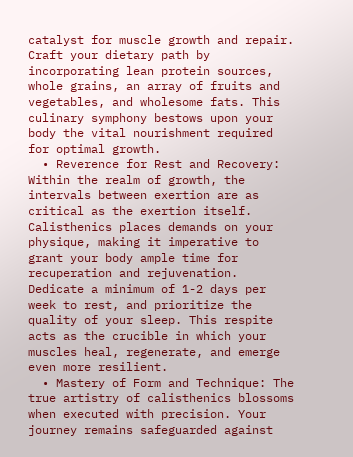catalyst for muscle growth and repair. Craft your dietary path by incorporating lean protein sources, whole grains, an array of fruits and vegetables, and wholesome fats. This culinary symphony bestows upon your body the vital nourishment required for optimal growth.
  • Reverence for Rest and Recovery: Within the realm of growth, the intervals between exertion are as critical as the exertion itself. Calisthenics places demands on your physique, making it imperative to grant your body ample time for recuperation and rejuvenation. Dedicate a minimum of 1-2 days per week to rest, and prioritize the quality of your sleep. This respite acts as the crucible in which your muscles heal, regenerate, and emerge even more resilient.
  • Mastery of Form and Technique: The true artistry of calisthenics blossoms when executed with precision. Your journey remains safeguarded against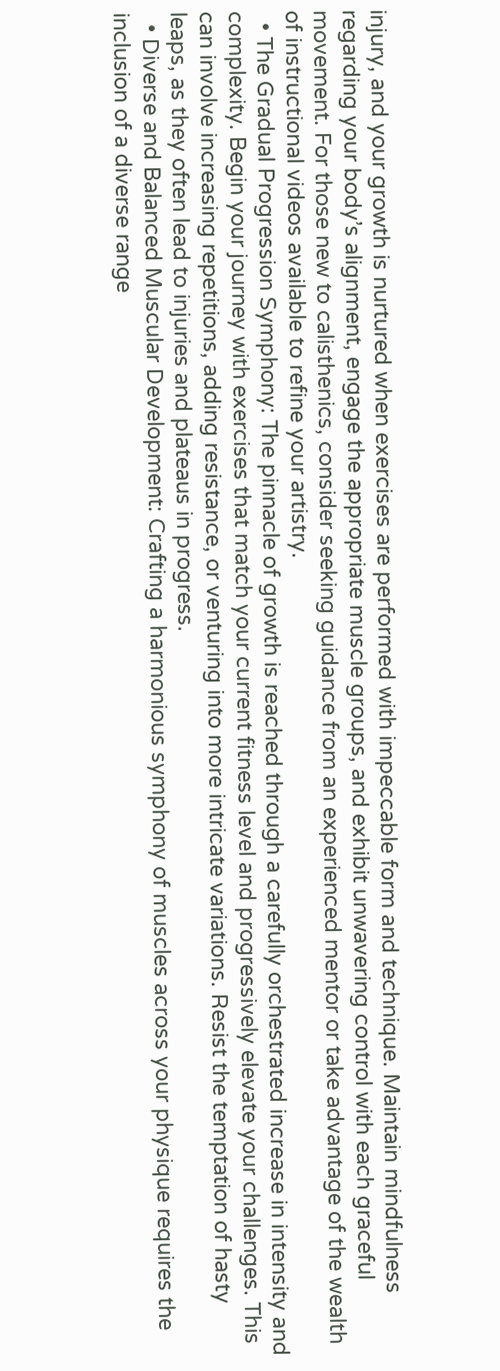injury, and your growth is nurtured when exercises are performed with impeccable form and technique. Maintain mindfulness regarding your body’s alignment, engage the appropriate muscle groups, and exhibit unwavering control with each graceful movement. For those new to calisthenics, consider seeking guidance from an experienced mentor or take advantage of the wealth of instructional videos available to refine your artistry.
  • The Gradual Progression Symphony: The pinnacle of growth is reached through a carefully orchestrated increase in intensity and complexity. Begin your journey with exercises that match your current fitness level and progressively elevate your challenges. This can involve increasing repetitions, adding resistance, or venturing into more intricate variations. Resist the temptation of hasty leaps, as they often lead to injuries and plateaus in progress.
  • Diverse and Balanced Muscular Development: Crafting a harmonious symphony of muscles across your physique requires the inclusion of a diverse range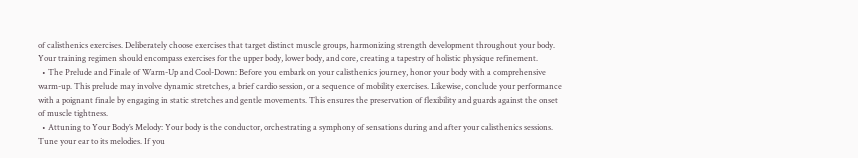of calisthenics exercises. Deliberately choose exercises that target distinct muscle groups, harmonizing strength development throughout your body. Your training regimen should encompass exercises for the upper body, lower body, and core, creating a tapestry of holistic physique refinement.
  • The Prelude and Finale of Warm-Up and Cool-Down: Before you embark on your calisthenics journey, honor your body with a comprehensive warm-up. This prelude may involve dynamic stretches, a brief cardio session, or a sequence of mobility exercises. Likewise, conclude your performance with a poignant finale by engaging in static stretches and gentle movements. This ensures the preservation of flexibility and guards against the onset of muscle tightness.
  • Attuning to Your Body’s Melody: Your body is the conductor, orchestrating a symphony of sensations during and after your calisthenics sessions. Tune your ear to its melodies. If you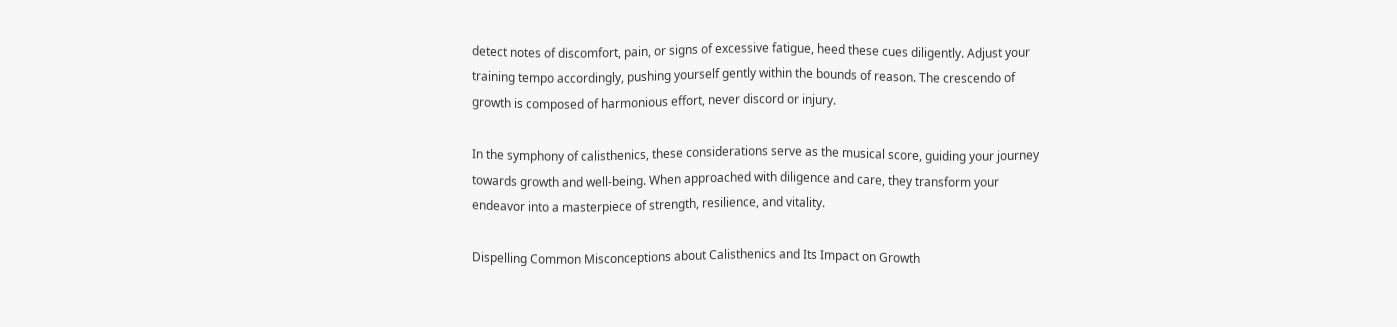detect notes of discomfort, pain, or signs of excessive fatigue, heed these cues diligently. Adjust your training tempo accordingly, pushing yourself gently within the bounds of reason. The crescendo of growth is composed of harmonious effort, never discord or injury.

In the symphony of calisthenics, these considerations serve as the musical score, guiding your journey towards growth and well-being. When approached with diligence and care, they transform your endeavor into a masterpiece of strength, resilience, and vitality.

Dispelling Common Misconceptions about Calisthenics and Its Impact on Growth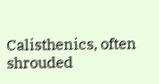Calisthenics, often shrouded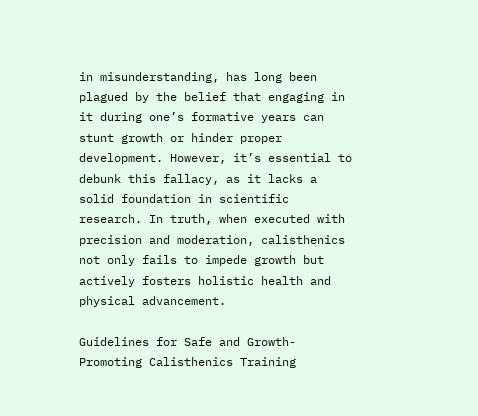in misunderstanding, has long been plagued by the belief that engaging in it during one’s formative years can stunt growth or hinder proper development. However, it’s essential to debunk this fallacy, as it lacks a solid foundation in scientific research. In truth, when executed with precision and moderation, calisthenics not only fails to impede growth but actively fosters holistic health and physical advancement.

Guidelines for Safe and Growth-Promoting Calisthenics Training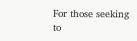For those seeking to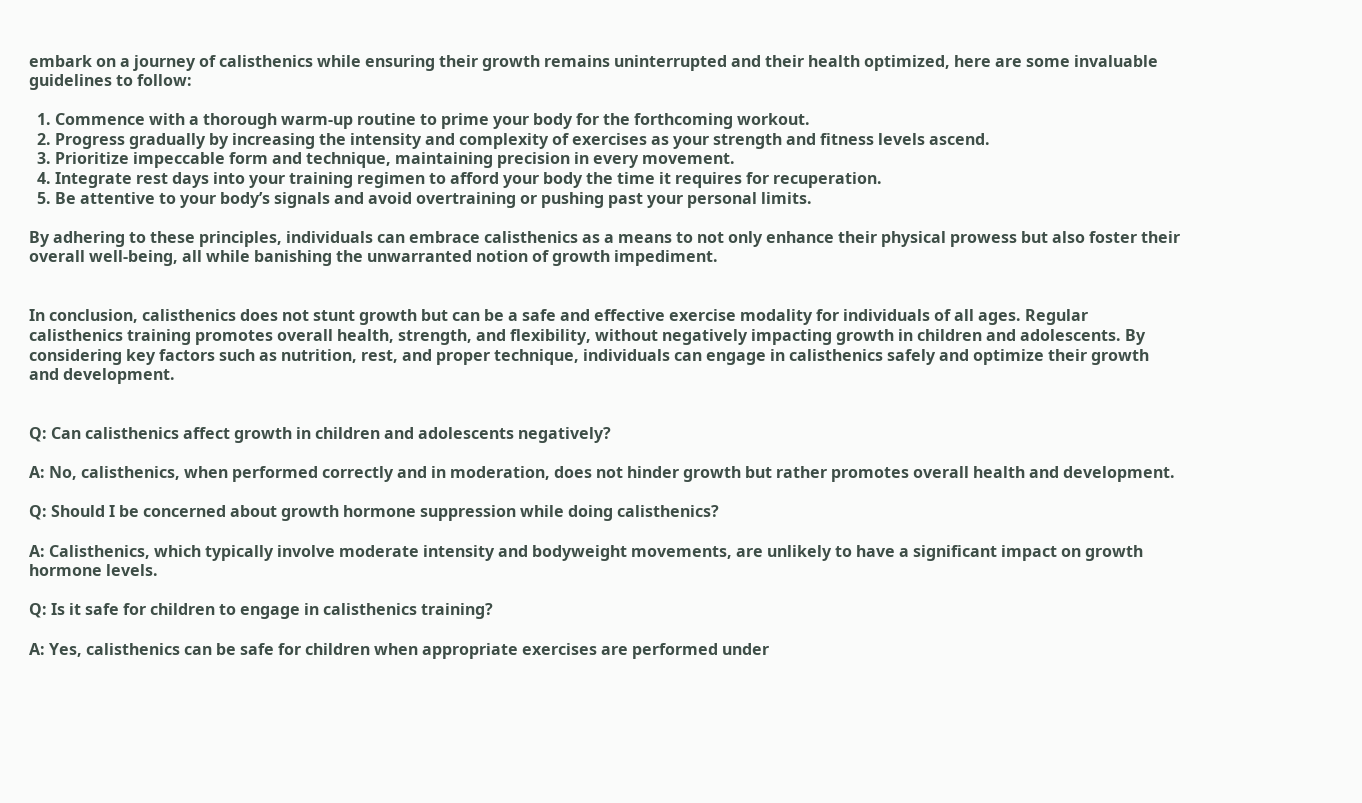embark on a journey of calisthenics while ensuring their growth remains uninterrupted and their health optimized, here are some invaluable guidelines to follow:

  1. Commence with a thorough warm-up routine to prime your body for the forthcoming workout.
  2. Progress gradually by increasing the intensity and complexity of exercises as your strength and fitness levels ascend.
  3. Prioritize impeccable form and technique, maintaining precision in every movement.
  4. Integrate rest days into your training regimen to afford your body the time it requires for recuperation.
  5. Be attentive to your body’s signals and avoid overtraining or pushing past your personal limits.

By adhering to these principles, individuals can embrace calisthenics as a means to not only enhance their physical prowess but also foster their overall well-being, all while banishing the unwarranted notion of growth impediment.


In conclusion, calisthenics does not stunt growth but can be a safe and effective exercise modality for individuals of all ages. Regular calisthenics training promotes overall health, strength, and flexibility, without negatively impacting growth in children and adolescents. By considering key factors such as nutrition, rest, and proper technique, individuals can engage in calisthenics safely and optimize their growth and development.


Q: Can calisthenics affect growth in children and adolescents negatively?

A: No, calisthenics, when performed correctly and in moderation, does not hinder growth but rather promotes overall health and development.

Q: Should I be concerned about growth hormone suppression while doing calisthenics?

A: Calisthenics, which typically involve moderate intensity and bodyweight movements, are unlikely to have a significant impact on growth hormone levels.

Q: Is it safe for children to engage in calisthenics training?

A: Yes, calisthenics can be safe for children when appropriate exercises are performed under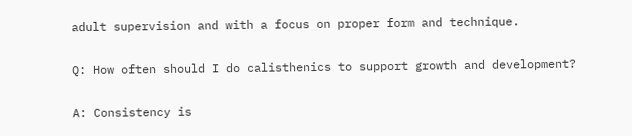adult supervision and with a focus on proper form and technique.

Q: How often should I do calisthenics to support growth and development?

A: Consistency is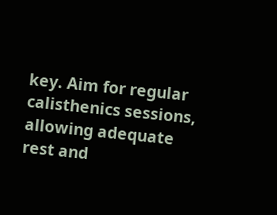key. Aim for regular calisthenics sessions, allowing adequate rest and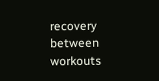recovery between workouts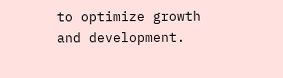to optimize growth and development.